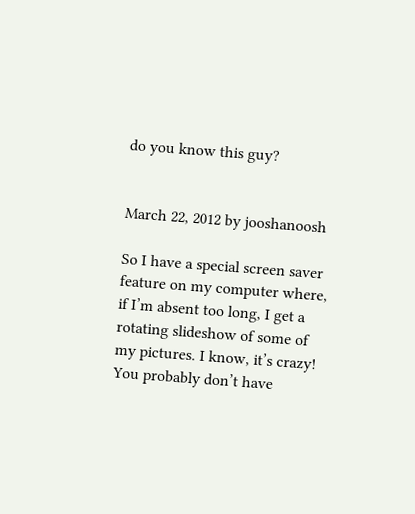do you know this guy?


March 22, 2012 by jooshanoosh

So I have a special screen saver feature on my computer where, if I’m absent too long, I get a rotating slideshow of some of my pictures. I know, it’s crazy! You probably don’t have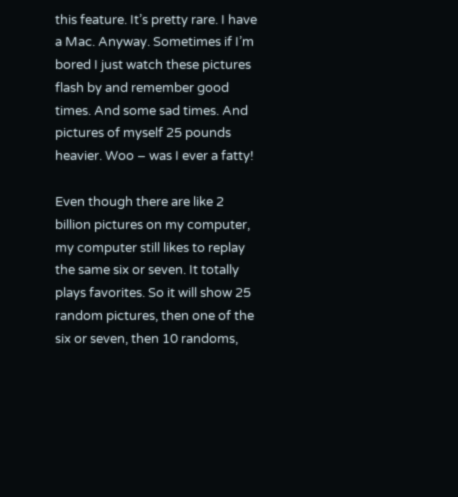this feature. It’s pretty rare. I have a Mac. Anyway. Sometimes if I’m bored I just watch these pictures flash by and remember good times. And some sad times. And pictures of myself 25 pounds heavier. Woo – was I ever a fatty!

Even though there are like 2 billion pictures on my computer, my computer still likes to replay the same six or seven. It totally plays favorites. So it will show 25 random pictures, then one of the six or seven, then 10 randoms,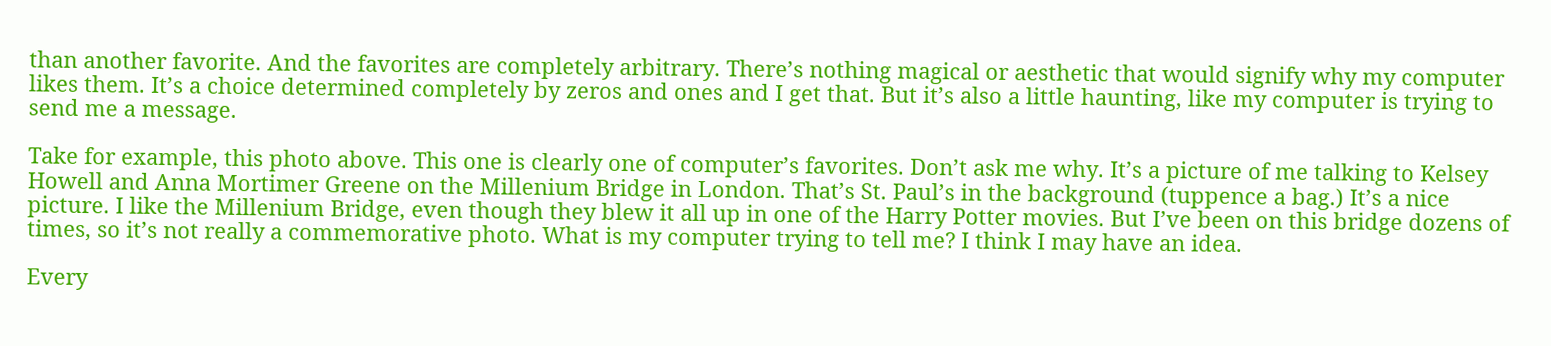than another favorite. And the favorites are completely arbitrary. There’s nothing magical or aesthetic that would signify why my computer likes them. It’s a choice determined completely by zeros and ones and I get that. But it’s also a little haunting, like my computer is trying to send me a message.

Take for example, this photo above. This one is clearly one of computer’s favorites. Don’t ask me why. It’s a picture of me talking to Kelsey Howell and Anna Mortimer Greene on the Millenium Bridge in London. That’s St. Paul’s in the background (tuppence a bag.) It’s a nice picture. I like the Millenium Bridge, even though they blew it all up in one of the Harry Potter movies. But I’ve been on this bridge dozens of times, so it’s not really a commemorative photo. What is my computer trying to tell me? I think I may have an idea.

Every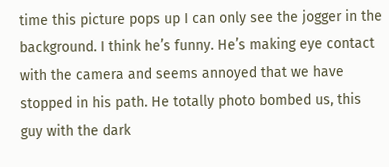time this picture pops up I can only see the jogger in the background. I think he’s funny. He’s making eye contact with the camera and seems annoyed that we have stopped in his path. He totally photo bombed us, this guy with the dark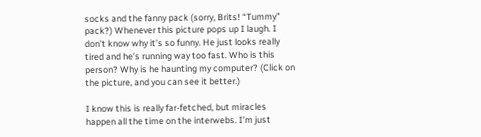socks and the fanny pack (sorry, Brits! “Tummy” pack?) Whenever this picture pops up I laugh. I don’t know why it’s so funny. He just looks really tired and he’s running way too fast. Who is this person? Why is he haunting my computer? (Click on the picture, and you can see it better.)

I know this is really far-fetched, but miracles happen all the time on the interwebs. I’m just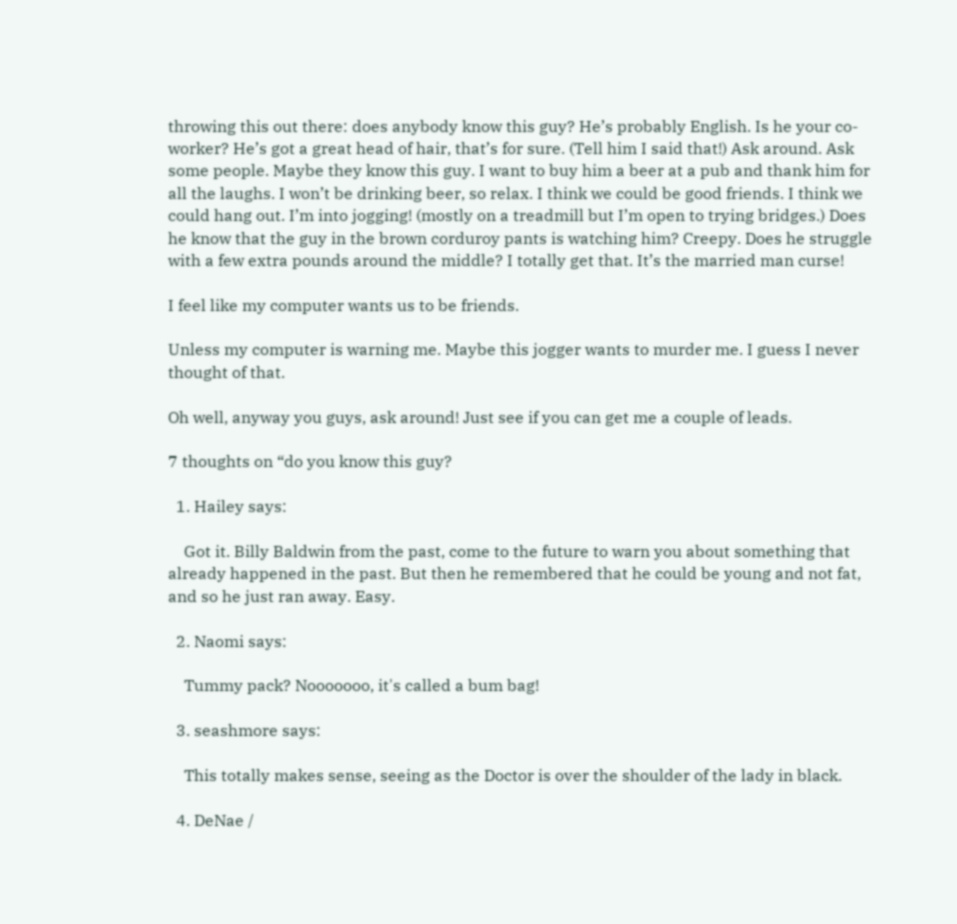throwing this out there: does anybody know this guy? He’s probably English. Is he your co-worker? He’s got a great head of hair, that’s for sure. (Tell him I said that!) Ask around. Ask some people. Maybe they know this guy. I want to buy him a beer at a pub and thank him for all the laughs. I won’t be drinking beer, so relax. I think we could be good friends. I think we could hang out. I’m into jogging! (mostly on a treadmill but I’m open to trying bridges.) Does he know that the guy in the brown corduroy pants is watching him? Creepy. Does he struggle with a few extra pounds around the middle? I totally get that. It’s the married man curse!

I feel like my computer wants us to be friends.

Unless my computer is warning me. Maybe this jogger wants to murder me. I guess I never thought of that.

Oh well, anyway you guys, ask around! Just see if you can get me a couple of leads.

7 thoughts on “do you know this guy?

  1. Hailey says:

    Got it. Billy Baldwin from the past, come to the future to warn you about something that already happened in the past. But then he remembered that he could be young and not fat, and so he just ran away. Easy.

  2. Naomi says:

    Tummy pack? Nooooooo, it's called a bum bag!

  3. seashmore says:

    This totally makes sense, seeing as the Doctor is over the shoulder of the lady in black.

  4. DeNae /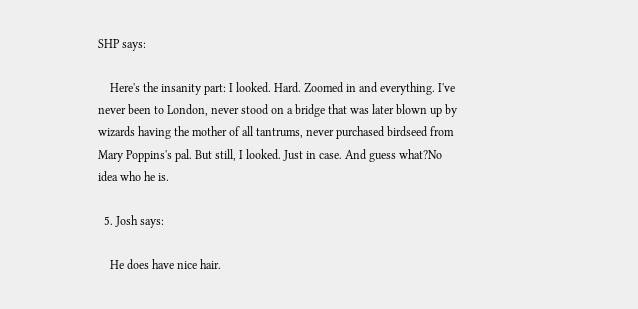SHP says:

    Here's the insanity part: I looked. Hard. Zoomed in and everything. I've never been to London, never stood on a bridge that was later blown up by wizards having the mother of all tantrums, never purchased birdseed from Mary Poppins's pal. But still, I looked. Just in case. And guess what?No idea who he is.

  5. Josh says:

    He does have nice hair.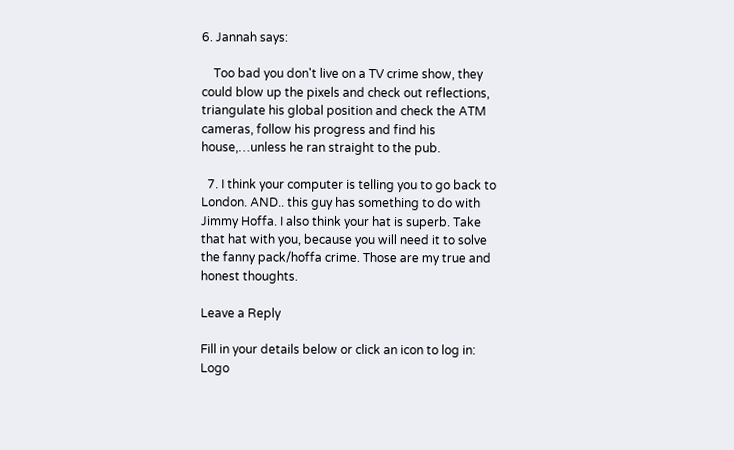6. Jannah says:

    Too bad you don't live on a TV crime show, they could blow up the pixels and check out reflections, triangulate his global position and check the ATM cameras, follow his progress and find his house,…unless he ran straight to the pub.

  7. I think your computer is telling you to go back to London. AND.. this guy has something to do with Jimmy Hoffa. I also think your hat is superb. Take that hat with you, because you will need it to solve the fanny pack/hoffa crime. Those are my true and honest thoughts.

Leave a Reply

Fill in your details below or click an icon to log in: Logo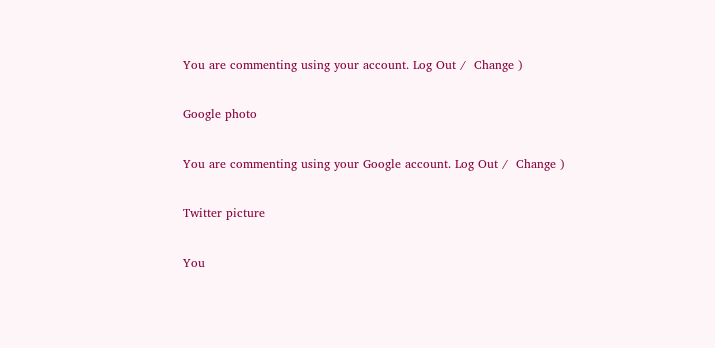You are commenting using your account. Log Out /  Change )

Google photo

You are commenting using your Google account. Log Out /  Change )

Twitter picture

You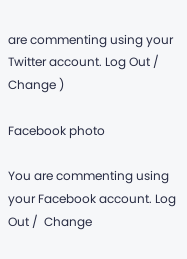are commenting using your Twitter account. Log Out /  Change )

Facebook photo

You are commenting using your Facebook account. Log Out /  Change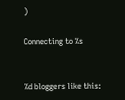)

Connecting to %s


%d bloggers like this: